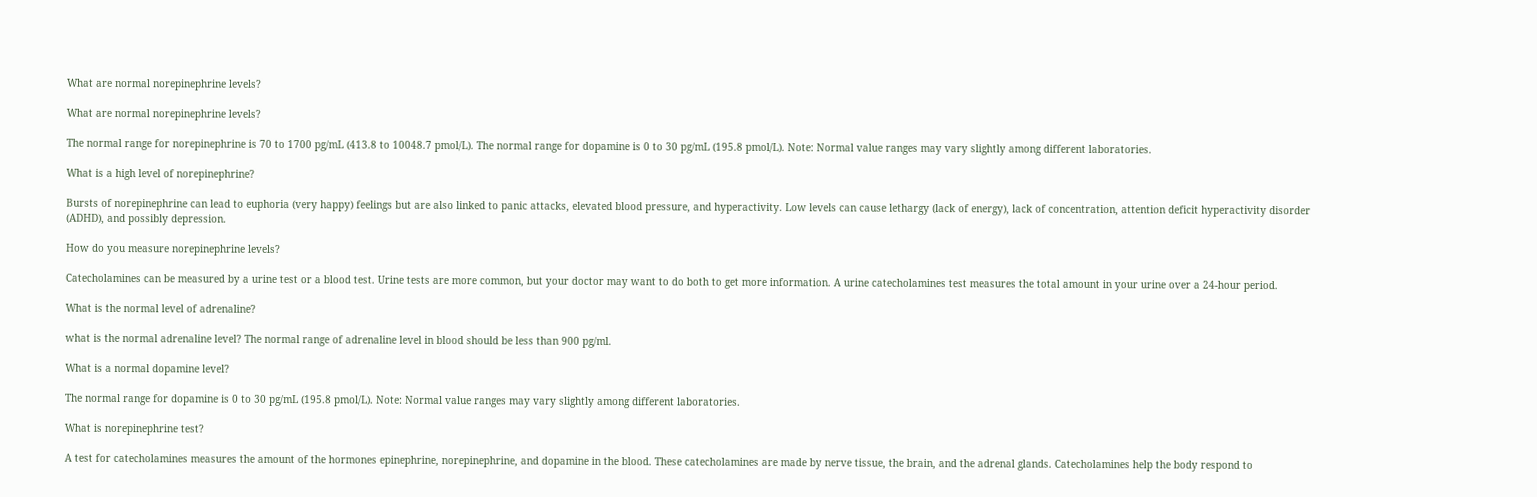What are normal norepinephrine levels?

What are normal norepinephrine levels?

The normal range for norepinephrine is 70 to 1700 pg/mL (413.8 to 10048.7 pmol/L). The normal range for dopamine is 0 to 30 pg/mL (195.8 pmol/L). Note: Normal value ranges may vary slightly among different laboratories.

What is a high level of norepinephrine?

Bursts of norepinephrine can lead to euphoria (very happy) feelings but are also linked to panic attacks, elevated blood pressure, and hyperactivity. Low levels can cause lethargy (lack of energy), lack of concentration, attention deficit hyperactivity disorder (ADHD), and possibly depression.

How do you measure norepinephrine levels?

Catecholamines can be measured by a urine test or a blood test. Urine tests are more common, but your doctor may want to do both to get more information. A urine catecholamines test measures the total amount in your urine over a 24-hour period.

What is the normal level of adrenaline?

what is the normal adrenaline level? The normal range of adrenaline level in blood should be less than 900 pg/ml.

What is a normal dopamine level?

The normal range for dopamine is 0 to 30 pg/mL (195.8 pmol/L). Note: Normal value ranges may vary slightly among different laboratories.

What is norepinephrine test?

A test for catecholamines measures the amount of the hormones epinephrine, norepinephrine, and dopamine in the blood. These catecholamines are made by nerve tissue, the brain, and the adrenal glands. Catecholamines help the body respond to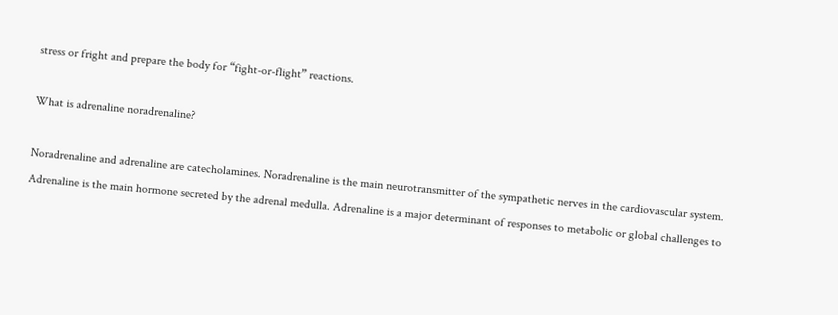stress or fright and prepare the body for “fight-or-flight” reactions.

What is adrenaline noradrenaline?

Noradrenaline and adrenaline are catecholamines. Noradrenaline is the main neurotransmitter of the sympathetic nerves in the cardiovascular system. Adrenaline is the main hormone secreted by the adrenal medulla. Adrenaline is a major determinant of responses to metabolic or global challenges to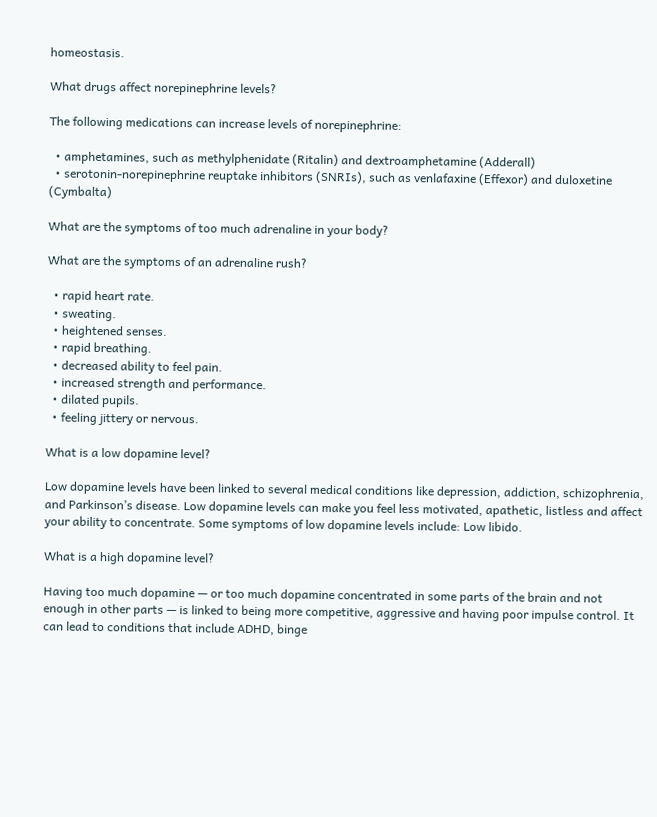homeostasis.

What drugs affect norepinephrine levels?

The following medications can increase levels of norepinephrine:

  • amphetamines, such as methylphenidate (Ritalin) and dextroamphetamine (Adderall)
  • serotonin-norepinephrine reuptake inhibitors (SNRIs), such as venlafaxine (Effexor) and duloxetine (Cymbalta)

What are the symptoms of too much adrenaline in your body?

What are the symptoms of an adrenaline rush?

  • rapid heart rate.
  • sweating.
  • heightened senses.
  • rapid breathing.
  • decreased ability to feel pain.
  • increased strength and performance.
  • dilated pupils.
  • feeling jittery or nervous.

What is a low dopamine level?

Low dopamine levels have been linked to several medical conditions like depression, addiction, schizophrenia, and Parkinson’s disease. Low dopamine levels can make you feel less motivated, apathetic, listless and affect your ability to concentrate. Some symptoms of low dopamine levels include: Low libido.

What is a high dopamine level?

Having too much dopamine — or too much dopamine concentrated in some parts of the brain and not enough in other parts — is linked to being more competitive, aggressive and having poor impulse control. It can lead to conditions that include ADHD, binge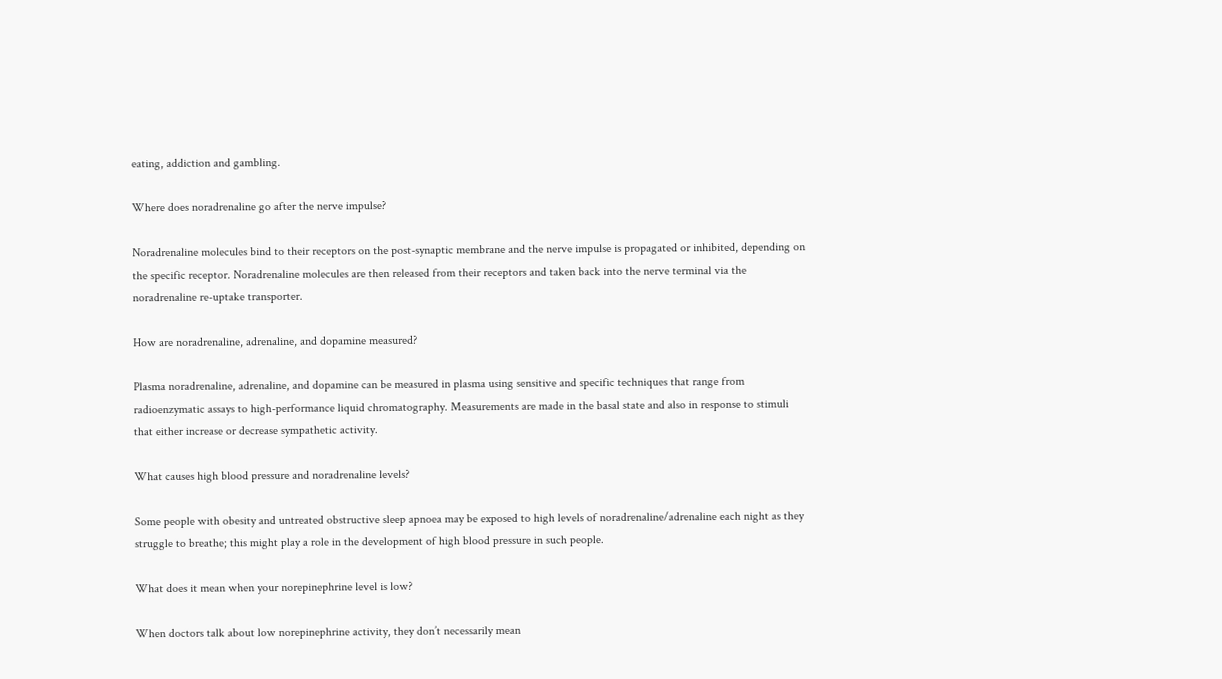eating, addiction and gambling.

Where does noradrenaline go after the nerve impulse?

Noradrenaline molecules bind to their receptors on the post-synaptic membrane and the nerve impulse is propagated or inhibited, depending on the specific receptor. Noradrenaline molecules are then released from their receptors and taken back into the nerve terminal via the noradrenaline re-uptake transporter.

How are noradrenaline, adrenaline, and dopamine measured?

Plasma noradrenaline, adrenaline, and dopamine can be measured in plasma using sensitive and specific techniques that range from radioenzymatic assays to high-performance liquid chromatography. Measurements are made in the basal state and also in response to stimuli that either increase or decrease sympathetic activity.

What causes high blood pressure and noradrenaline levels?

Some people with obesity and untreated obstructive sleep apnoea may be exposed to high levels of noradrenaline/adrenaline each night as they struggle to breathe; this might play a role in the development of high blood pressure in such people.

What does it mean when your norepinephrine level is low?

When doctors talk about low norepinephrine activity, they don’t necessarily mean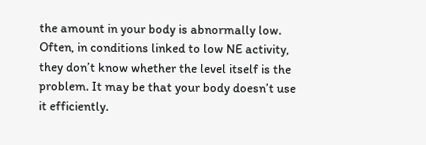the amount in your body is abnormally low. Often, in conditions linked to low NE activity, they don’t know whether the level itself is the problem. It may be that your body doesn’t use it efficiently.